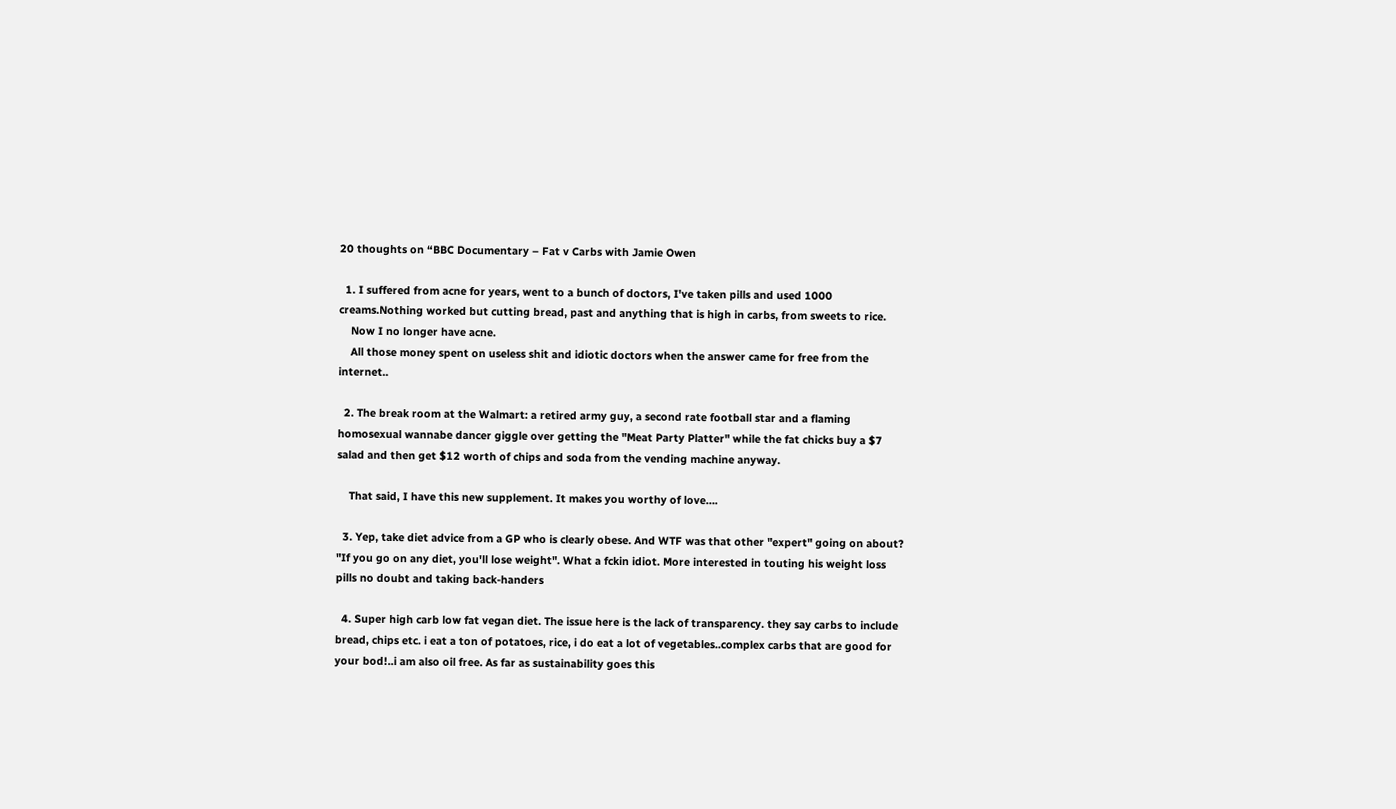20 thoughts on “BBC Documentary – Fat v Carbs with Jamie Owen

  1. I suffered from acne for years, went to a bunch of doctors, I've taken pills and used 1000 creams.Nothing worked but cutting bread, past and anything that is high in carbs, from sweets to rice.
    Now I no longer have acne.
    All those money spent on useless shit and idiotic doctors when the answer came for free from the internet..

  2. The break room at the Walmart: a retired army guy, a second rate football star and a flaming homosexual wannabe dancer giggle over getting the "Meat Party Platter" while the fat chicks buy a $7 salad and then get $12 worth of chips and soda from the vending machine anyway.

    That said, I have this new supplement. It makes you worthy of love….

  3. Yep, take diet advice from a GP who is clearly obese. And WTF was that other "expert" going on about? "If you go on any diet, you'll lose weight". What a fckin idiot. More interested in touting his weight loss pills no doubt and taking back-handers

  4. Super high carb low fat vegan diet. The issue here is the lack of transparency. they say carbs to include bread, chips etc. i eat a ton of potatoes, rice, i do eat a lot of vegetables..complex carbs that are good for your bod!..i am also oil free. As far as sustainability goes this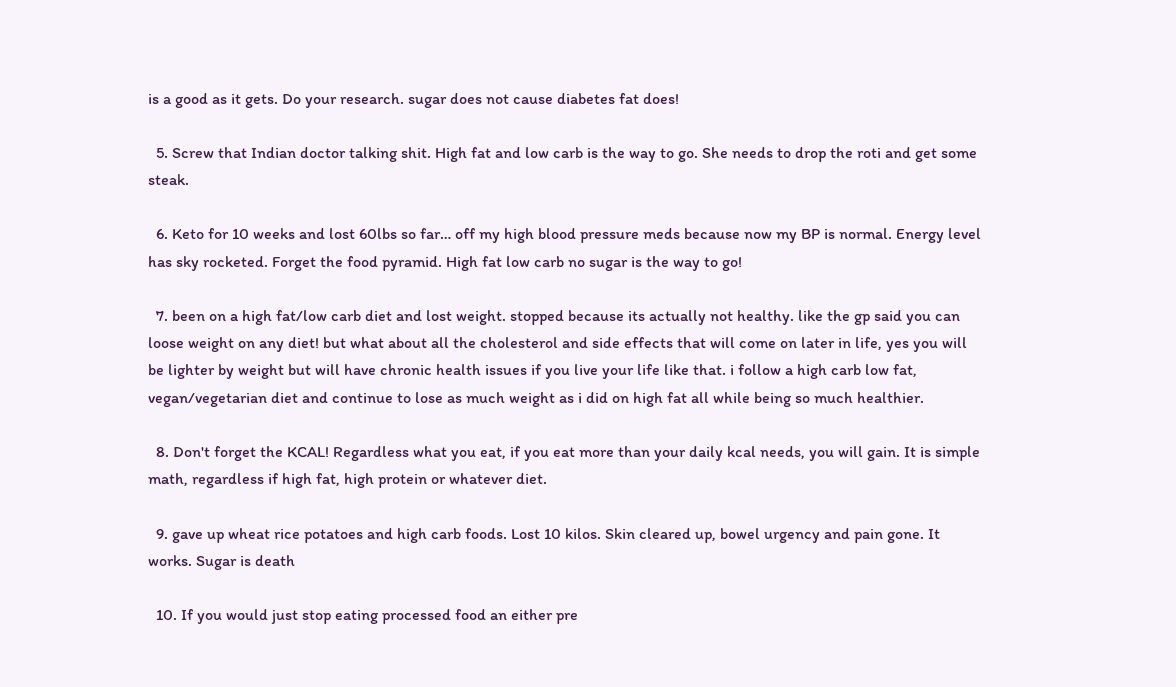is a good as it gets. Do your research. sugar does not cause diabetes fat does!

  5. Screw that Indian doctor talking shit. High fat and low carb is the way to go. She needs to drop the roti and get some steak.

  6. Keto for 10 weeks and lost 60lbs so far… off my high blood pressure meds because now my BP is normal. Energy level has sky rocketed. Forget the food pyramid. High fat low carb no sugar is the way to go!

  7. been on a high fat/low carb diet and lost weight. stopped because its actually not healthy. like the gp said you can loose weight on any diet! but what about all the cholesterol and side effects that will come on later in life, yes you will be lighter by weight but will have chronic health issues if you live your life like that. i follow a high carb low fat, vegan/vegetarian diet and continue to lose as much weight as i did on high fat all while being so much healthier.

  8. Don't forget the KCAL! Regardless what you eat, if you eat more than your daily kcal needs, you will gain. It is simple math, regardless if high fat, high protein or whatever diet.

  9. gave up wheat rice potatoes and high carb foods. Lost 10 kilos. Skin cleared up, bowel urgency and pain gone. It works. Sugar is death

  10. If you would just stop eating processed food an either pre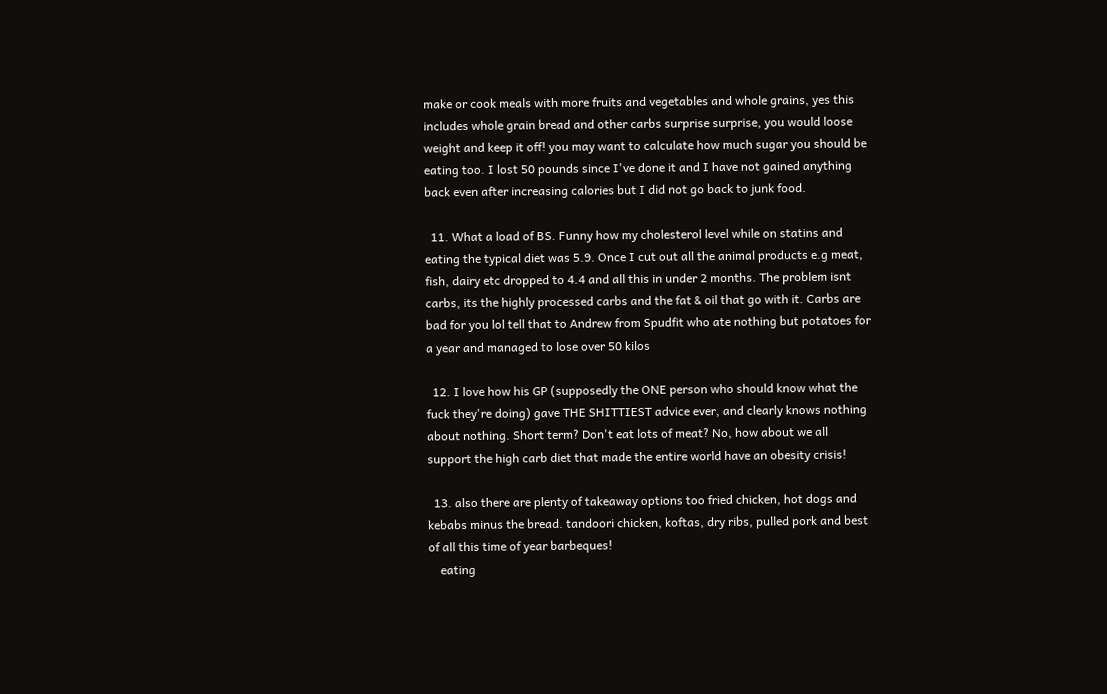make or cook meals with more fruits and vegetables and whole grains, yes this includes whole grain bread and other carbs surprise surprise, you would loose weight and keep it off! you may want to calculate how much sugar you should be eating too. I lost 50 pounds since I've done it and I have not gained anything back even after increasing calories but I did not go back to junk food.

  11. What a load of BS. Funny how my cholesterol level while on statins and eating the typical diet was 5.9. Once I cut out all the animal products e.g meat, fish, dairy etc dropped to 4.4 and all this in under 2 months. The problem isnt carbs, its the highly processed carbs and the fat & oil that go with it. Carbs are bad for you lol tell that to Andrew from Spudfit who ate nothing but potatoes for a year and managed to lose over 50 kilos

  12. I love how his GP (supposedly the ONE person who should know what the fuck they're doing) gave THE SHITTIEST advice ever, and clearly knows nothing about nothing. Short term? Don't eat lots of meat? No, how about we all support the high carb diet that made the entire world have an obesity crisis!

  13. also there are plenty of takeaway options too fried chicken, hot dogs and kebabs minus the bread. tandoori chicken, koftas, dry ribs, pulled pork and best of all this time of year barbeques!
    eating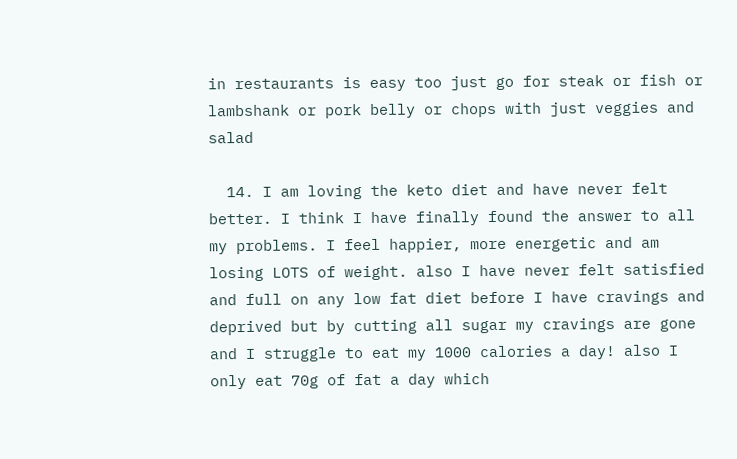in restaurants is easy too just go for steak or fish or lambshank or pork belly or chops with just veggies and salad

  14. I am loving the keto diet and have never felt better. I think I have finally found the answer to all my problems. I feel happier, more energetic and am losing LOTS of weight. also I have never felt satisfied and full on any low fat diet before I have cravings and deprived but by cutting all sugar my cravings are gone and I struggle to eat my 1000 calories a day! also I only eat 70g of fat a day which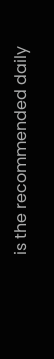is the recommended daily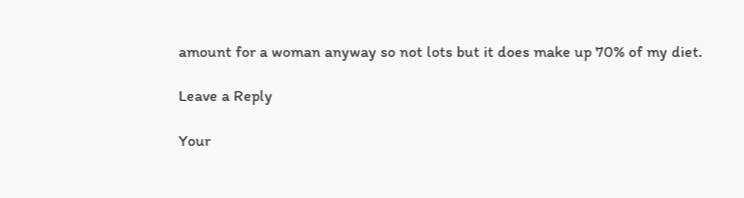amount for a woman anyway so not lots but it does make up 70% of my diet.

Leave a Reply

Your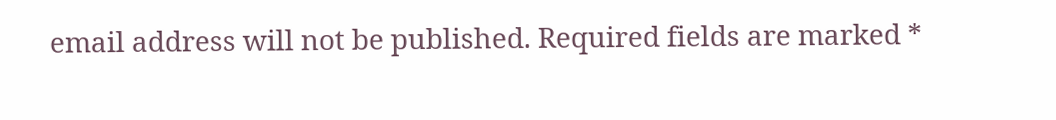email address will not be published. Required fields are marked *